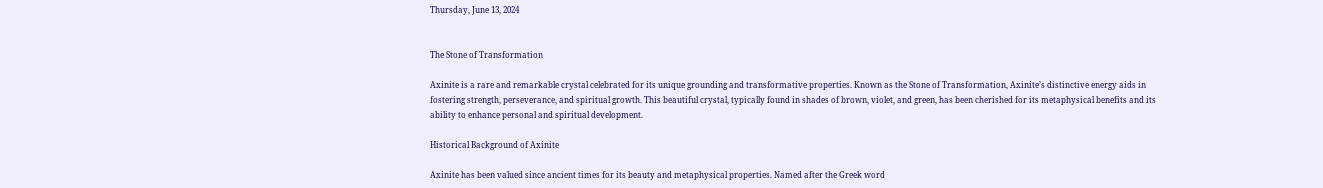Thursday, June 13, 2024


The Stone of Transformation

Axinite is a rare and remarkable crystal celebrated for its unique grounding and transformative properties. Known as the Stone of Transformation, Axinite’s distinctive energy aids in fostering strength, perseverance, and spiritual growth. This beautiful crystal, typically found in shades of brown, violet, and green, has been cherished for its metaphysical benefits and its ability to enhance personal and spiritual development.

Historical Background of Axinite

Axinite has been valued since ancient times for its beauty and metaphysical properties. Named after the Greek word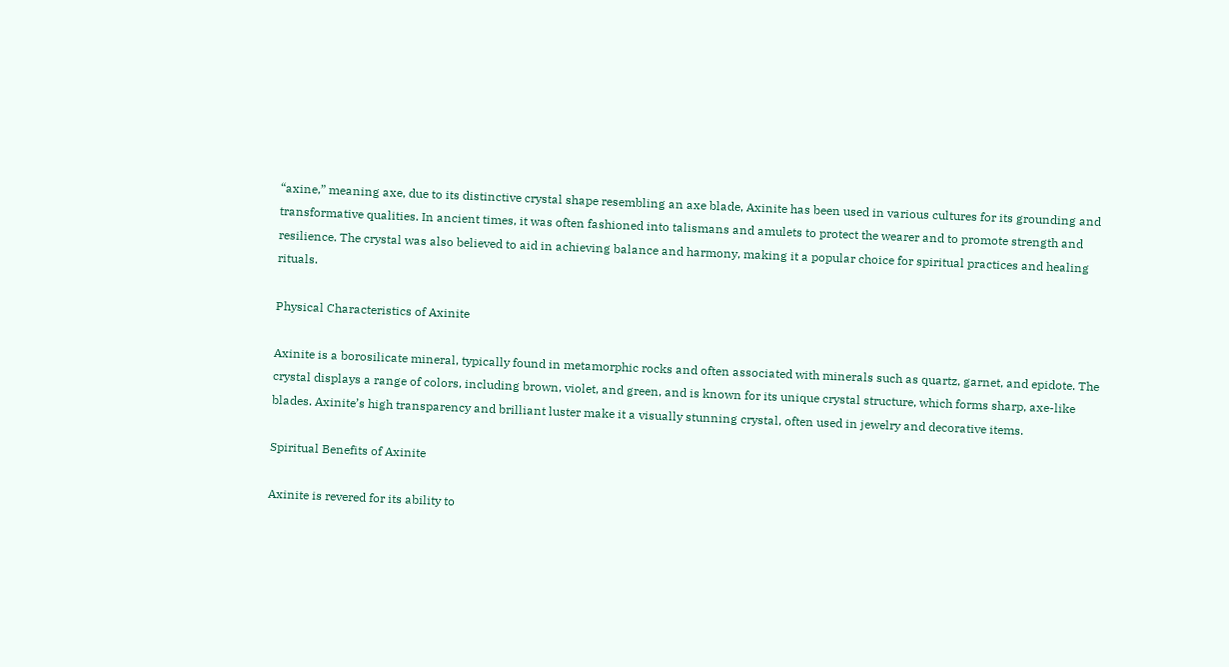“axine,” meaning axe, due to its distinctive crystal shape resembling an axe blade, Axinite has been used in various cultures for its grounding and transformative qualities. In ancient times, it was often fashioned into talismans and amulets to protect the wearer and to promote strength and resilience. The crystal was also believed to aid in achieving balance and harmony, making it a popular choice for spiritual practices and healing rituals.

Physical Characteristics of Axinite

Axinite is a borosilicate mineral, typically found in metamorphic rocks and often associated with minerals such as quartz, garnet, and epidote. The crystal displays a range of colors, including brown, violet, and green, and is known for its unique crystal structure, which forms sharp, axe-like blades. Axinite’s high transparency and brilliant luster make it a visually stunning crystal, often used in jewelry and decorative items.

Spiritual Benefits of Axinite

Axinite is revered for its ability to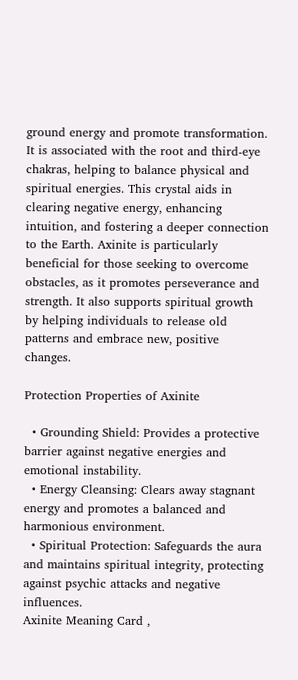ground energy and promote transformation. It is associated with the root and third-eye chakras, helping to balance physical and spiritual energies. This crystal aids in clearing negative energy, enhancing intuition, and fostering a deeper connection to the Earth. Axinite is particularly beneficial for those seeking to overcome obstacles, as it promotes perseverance and strength. It also supports spiritual growth by helping individuals to release old patterns and embrace new, positive changes.

Protection Properties of Axinite

  • Grounding Shield: Provides a protective barrier against negative energies and emotional instability.
  • Energy Cleansing: Clears away stagnant energy and promotes a balanced and harmonious environment.
  • Spiritual Protection: Safeguards the aura and maintains spiritual integrity, protecting against psychic attacks and negative influences.
Axinite Meaning Card ,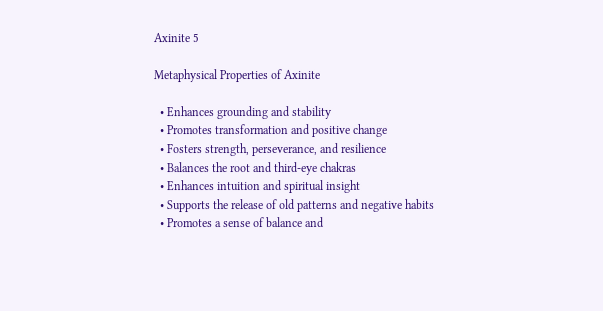Axinite 5

Metaphysical Properties of Axinite

  • Enhances grounding and stability
  • Promotes transformation and positive change
  • Fosters strength, perseverance, and resilience
  • Balances the root and third-eye chakras
  • Enhances intuition and spiritual insight
  • Supports the release of old patterns and negative habits
  • Promotes a sense of balance and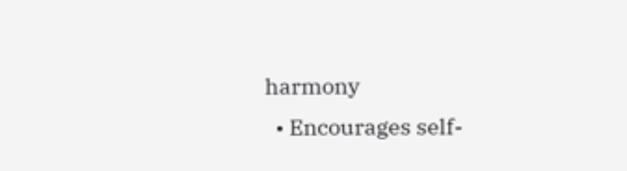harmony
  • Encourages self-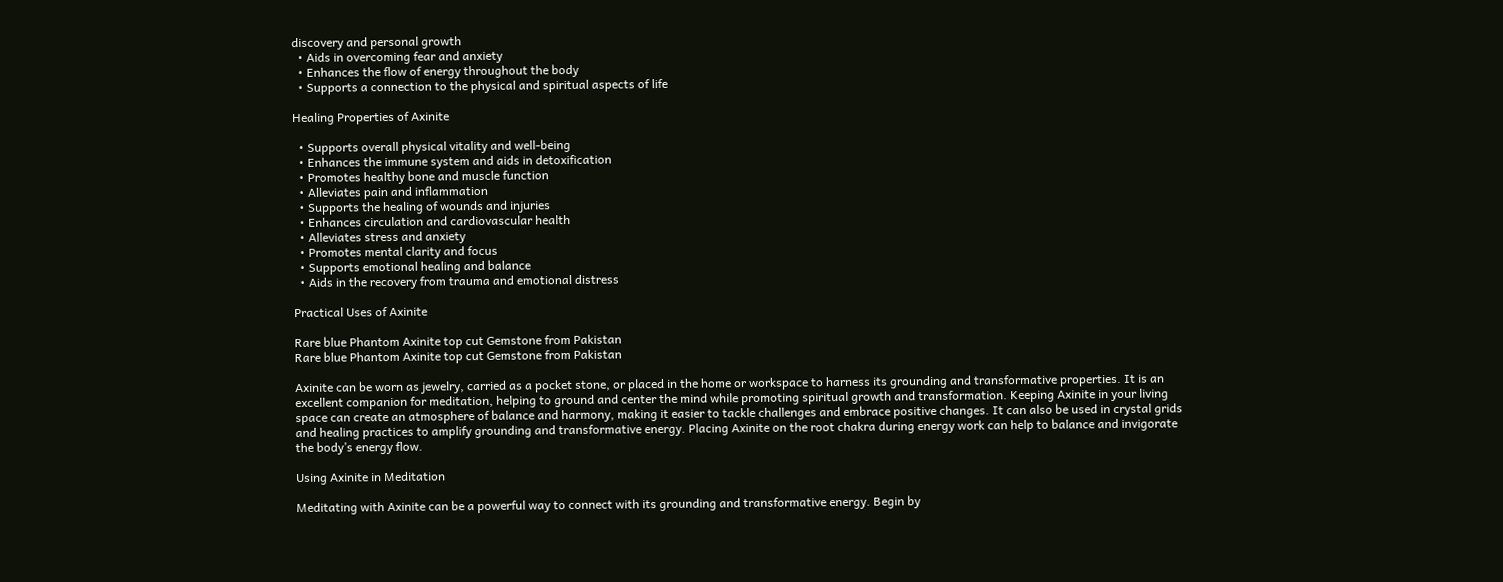discovery and personal growth
  • Aids in overcoming fear and anxiety
  • Enhances the flow of energy throughout the body
  • Supports a connection to the physical and spiritual aspects of life

Healing Properties of Axinite

  • Supports overall physical vitality and well-being
  • Enhances the immune system and aids in detoxification
  • Promotes healthy bone and muscle function
  • Alleviates pain and inflammation
  • Supports the healing of wounds and injuries
  • Enhances circulation and cardiovascular health
  • Alleviates stress and anxiety
  • Promotes mental clarity and focus
  • Supports emotional healing and balance
  • Aids in the recovery from trauma and emotional distress

Practical Uses of Axinite

Rare blue Phantom Axinite top cut Gemstone from Pakistan
Rare blue Phantom Axinite top cut Gemstone from Pakistan

Axinite can be worn as jewelry, carried as a pocket stone, or placed in the home or workspace to harness its grounding and transformative properties. It is an excellent companion for meditation, helping to ground and center the mind while promoting spiritual growth and transformation. Keeping Axinite in your living space can create an atmosphere of balance and harmony, making it easier to tackle challenges and embrace positive changes. It can also be used in crystal grids and healing practices to amplify grounding and transformative energy. Placing Axinite on the root chakra during energy work can help to balance and invigorate the body’s energy flow.

Using Axinite in Meditation

Meditating with Axinite can be a powerful way to connect with its grounding and transformative energy. Begin by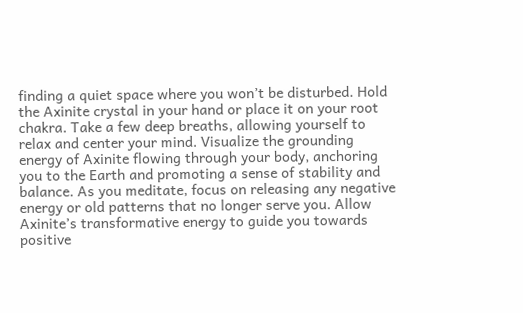finding a quiet space where you won’t be disturbed. Hold the Axinite crystal in your hand or place it on your root chakra. Take a few deep breaths, allowing yourself to relax and center your mind. Visualize the grounding energy of Axinite flowing through your body, anchoring you to the Earth and promoting a sense of stability and balance. As you meditate, focus on releasing any negative energy or old patterns that no longer serve you. Allow Axinite’s transformative energy to guide you towards positive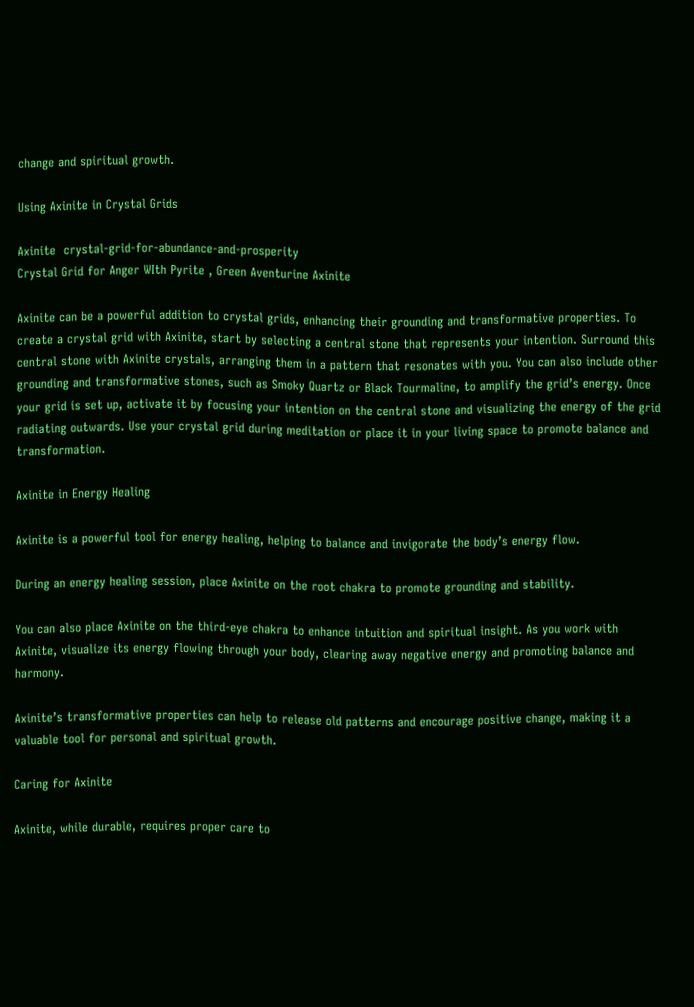change and spiritual growth.

Using Axinite in Crystal Grids

Axinite  crystal-grid-for-abundance-and-prosperity
Crystal Grid for Anger WIth Pyrite , Green Aventurine Axinite

Axinite can be a powerful addition to crystal grids, enhancing their grounding and transformative properties. To create a crystal grid with Axinite, start by selecting a central stone that represents your intention. Surround this central stone with Axinite crystals, arranging them in a pattern that resonates with you. You can also include other grounding and transformative stones, such as Smoky Quartz or Black Tourmaline, to amplify the grid’s energy. Once your grid is set up, activate it by focusing your intention on the central stone and visualizing the energy of the grid radiating outwards. Use your crystal grid during meditation or place it in your living space to promote balance and transformation.

Axinite in Energy Healing

Axinite is a powerful tool for energy healing, helping to balance and invigorate the body’s energy flow.

During an energy healing session, place Axinite on the root chakra to promote grounding and stability.

You can also place Axinite on the third-eye chakra to enhance intuition and spiritual insight. As you work with Axinite, visualize its energy flowing through your body, clearing away negative energy and promoting balance and harmony.

Axinite’s transformative properties can help to release old patterns and encourage positive change, making it a valuable tool for personal and spiritual growth.

Caring for Axinite

Axinite, while durable, requires proper care to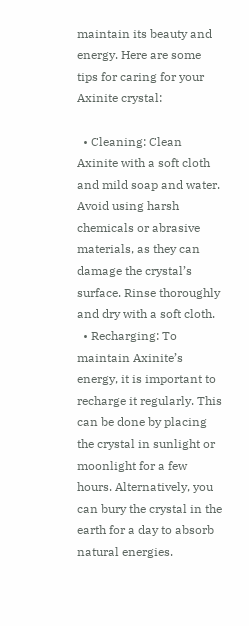maintain its beauty and energy. Here are some tips for caring for your Axinite crystal:

  • Cleaning: Clean Axinite with a soft cloth and mild soap and water. Avoid using harsh chemicals or abrasive materials, as they can damage the crystal’s surface. Rinse thoroughly and dry with a soft cloth.
  • Recharging: To maintain Axinite’s energy, it is important to recharge it regularly. This can be done by placing the crystal in sunlight or moonlight for a few hours. Alternatively, you can bury the crystal in the earth for a day to absorb natural energies.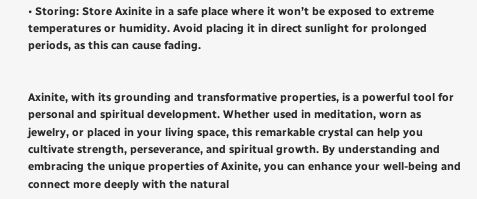• Storing: Store Axinite in a safe place where it won’t be exposed to extreme temperatures or humidity. Avoid placing it in direct sunlight for prolonged periods, as this can cause fading.


Axinite, with its grounding and transformative properties, is a powerful tool for personal and spiritual development. Whether used in meditation, worn as jewelry, or placed in your living space, this remarkable crystal can help you cultivate strength, perseverance, and spiritual growth. By understanding and embracing the unique properties of Axinite, you can enhance your well-being and connect more deeply with the natural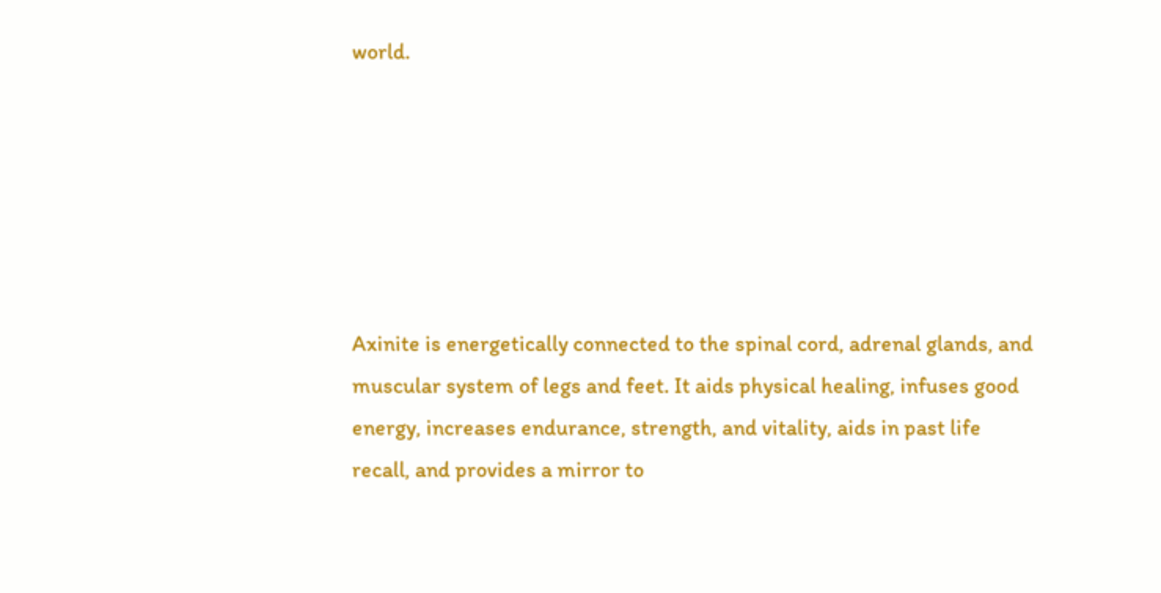world.






Axinite is energetically connected to the spinal cord, adrenal glands, and muscular system of legs and feet. It aids physical healing, infuses good energy, increases endurance, strength, and vitality, aids in past life recall, and provides a mirror to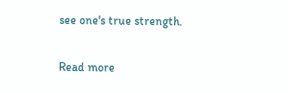see one's true strength.

Read more